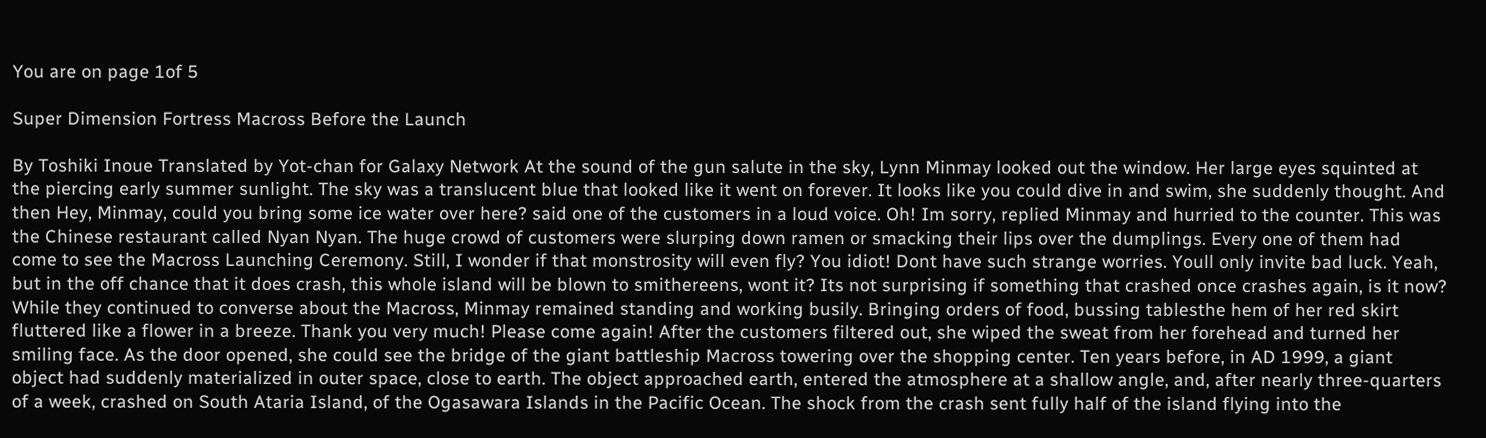You are on page 1of 5

Super Dimension Fortress Macross Before the Launch

By Toshiki Inoue Translated by Yot-chan for Galaxy Network At the sound of the gun salute in the sky, Lynn Minmay looked out the window. Her large eyes squinted at the piercing early summer sunlight. The sky was a translucent blue that looked like it went on forever. It looks like you could dive in and swim, she suddenly thought. And then Hey, Minmay, could you bring some ice water over here? said one of the customers in a loud voice. Oh! Im sorry, replied Minmay and hurried to the counter. This was the Chinese restaurant called Nyan Nyan. The huge crowd of customers were slurping down ramen or smacking their lips over the dumplings. Every one of them had come to see the Macross Launching Ceremony. Still, I wonder if that monstrosity will even fly? You idiot! Dont have such strange worries. Youll only invite bad luck. Yeah, but in the off chance that it does crash, this whole island will be blown to smithereens, wont it? Its not surprising if something that crashed once crashes again, is it now? While they continued to converse about the Macross, Minmay remained standing and working busily. Bringing orders of food, bussing tablesthe hem of her red skirt fluttered like a flower in a breeze. Thank you very much! Please come again! After the customers filtered out, she wiped the sweat from her forehead and turned her smiling face. As the door opened, she could see the bridge of the giant battleship Macross towering over the shopping center. Ten years before, in AD 1999, a giant object had suddenly materialized in outer space, close to earth. The object approached earth, entered the atmosphere at a shallow angle, and, after nearly three-quarters of a week, crashed on South Ataria Island, of the Ogasawara Islands in the Pacific Ocean. The shock from the crash sent fully half of the island flying into the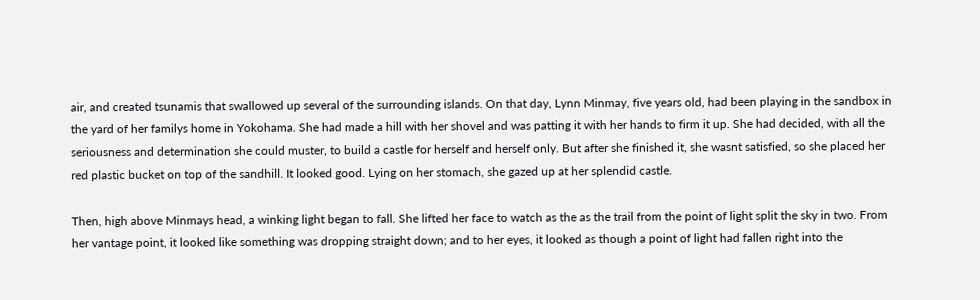air, and created tsunamis that swallowed up several of the surrounding islands. On that day, Lynn Minmay, five years old, had been playing in the sandbox in the yard of her familys home in Yokohama. She had made a hill with her shovel and was patting it with her hands to firm it up. She had decided, with all the seriousness and determination she could muster, to build a castle for herself and herself only. But after she finished it, she wasnt satisfied, so she placed her red plastic bucket on top of the sandhill. It looked good. Lying on her stomach, she gazed up at her splendid castle.

Then, high above Minmays head, a winking light began to fall. She lifted her face to watch as the as the trail from the point of light split the sky in two. From her vantage point, it looked like something was dropping straight down; and to her eyes, it looked as though a point of light had fallen right into the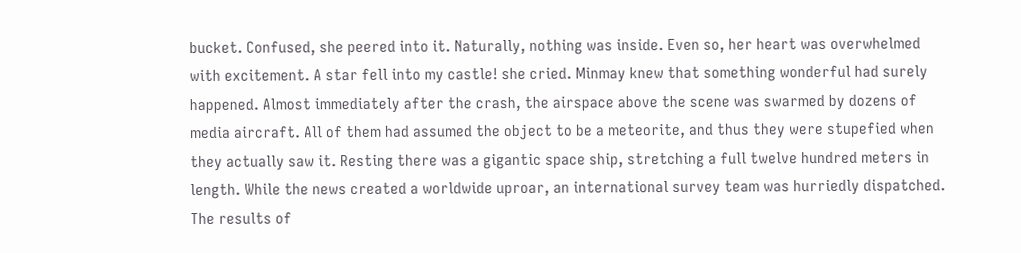bucket. Confused, she peered into it. Naturally, nothing was inside. Even so, her heart was overwhelmed with excitement. A star fell into my castle! she cried. Minmay knew that something wonderful had surely happened. Almost immediately after the crash, the airspace above the scene was swarmed by dozens of media aircraft. All of them had assumed the object to be a meteorite, and thus they were stupefied when they actually saw it. Resting there was a gigantic space ship, stretching a full twelve hundred meters in length. While the news created a worldwide uproar, an international survey team was hurriedly dispatched. The results of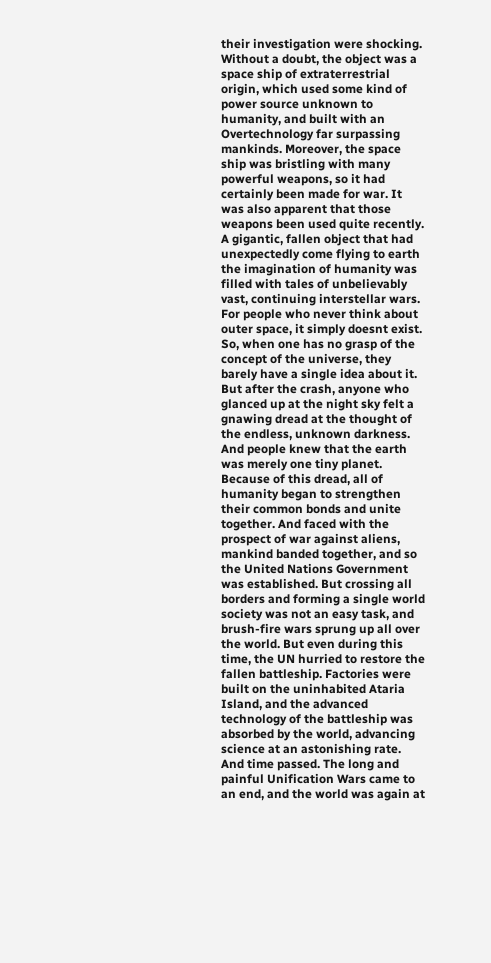their investigation were shocking. Without a doubt, the object was a space ship of extraterrestrial origin, which used some kind of power source unknown to humanity, and built with an Overtechnology far surpassing mankinds. Moreover, the space ship was bristling with many powerful weapons, so it had certainly been made for war. It was also apparent that those weapons been used quite recently. A gigantic, fallen object that had unexpectedly come flying to earth the imagination of humanity was filled with tales of unbelievably vast, continuing interstellar wars. For people who never think about outer space, it simply doesnt exist. So, when one has no grasp of the concept of the universe, they barely have a single idea about it. But after the crash, anyone who glanced up at the night sky felt a gnawing dread at the thought of the endless, unknown darkness. And people knew that the earth was merely one tiny planet. Because of this dread, all of humanity began to strengthen their common bonds and unite together. And faced with the prospect of war against aliens, mankind banded together, and so the United Nations Government was established. But crossing all borders and forming a single world society was not an easy task, and brush-fire wars sprung up all over the world. But even during this time, the UN hurried to restore the fallen battleship. Factories were built on the uninhabited Ataria Island, and the advanced technology of the battleship was absorbed by the world, advancing science at an astonishing rate. And time passed. The long and painful Unification Wars came to an end, and the world was again at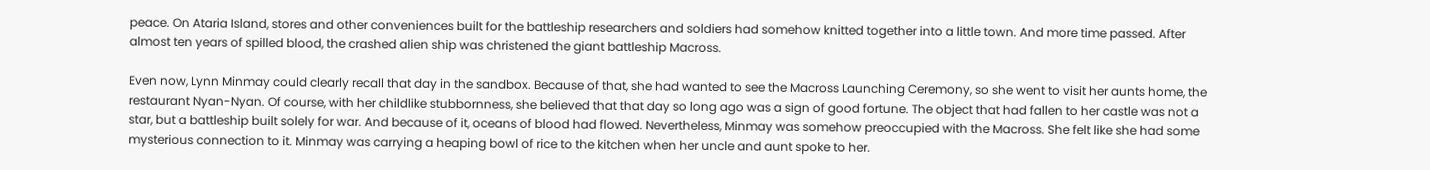peace. On Ataria Island, stores and other conveniences built for the battleship researchers and soldiers had somehow knitted together into a little town. And more time passed. After almost ten years of spilled blood, the crashed alien ship was christened the giant battleship Macross.

Even now, Lynn Minmay could clearly recall that day in the sandbox. Because of that, she had wanted to see the Macross Launching Ceremony, so she went to visit her aunts home, the restaurant Nyan-Nyan. Of course, with her childlike stubbornness, she believed that that day so long ago was a sign of good fortune. The object that had fallen to her castle was not a star, but a battleship built solely for war. And because of it, oceans of blood had flowed. Nevertheless, Minmay was somehow preoccupied with the Macross. She felt like she had some mysterious connection to it. Minmay was carrying a heaping bowl of rice to the kitchen when her uncle and aunt spoke to her.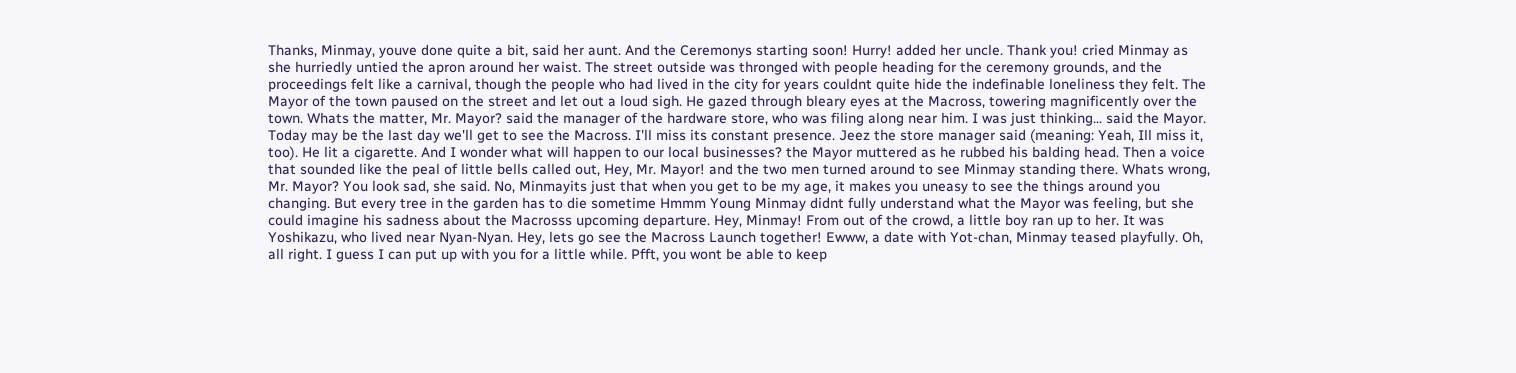Thanks, Minmay, youve done quite a bit, said her aunt. And the Ceremonys starting soon! Hurry! added her uncle. Thank you! cried Minmay as she hurriedly untied the apron around her waist. The street outside was thronged with people heading for the ceremony grounds, and the proceedings felt like a carnival, though the people who had lived in the city for years couldnt quite hide the indefinable loneliness they felt. The Mayor of the town paused on the street and let out a loud sigh. He gazed through bleary eyes at the Macross, towering magnificently over the town. Whats the matter, Mr. Mayor? said the manager of the hardware store, who was filing along near him. I was just thinking... said the Mayor. Today may be the last day we'll get to see the Macross. I'll miss its constant presence. Jeez the store manager said (meaning: Yeah, Ill miss it, too). He lit a cigarette. And I wonder what will happen to our local businesses? the Mayor muttered as he rubbed his balding head. Then a voice that sounded like the peal of little bells called out, Hey, Mr. Mayor! and the two men turned around to see Minmay standing there. Whats wrong, Mr. Mayor? You look sad, she said. No, Minmayits just that when you get to be my age, it makes you uneasy to see the things around you changing. But every tree in the garden has to die sometime Hmmm Young Minmay didnt fully understand what the Mayor was feeling, but she could imagine his sadness about the Macrosss upcoming departure. Hey, Minmay! From out of the crowd, a little boy ran up to her. It was Yoshikazu, who lived near Nyan-Nyan. Hey, lets go see the Macross Launch together! Ewww, a date with Yot-chan, Minmay teased playfully. Oh, all right. I guess I can put up with you for a little while. Pfft, you wont be able to keep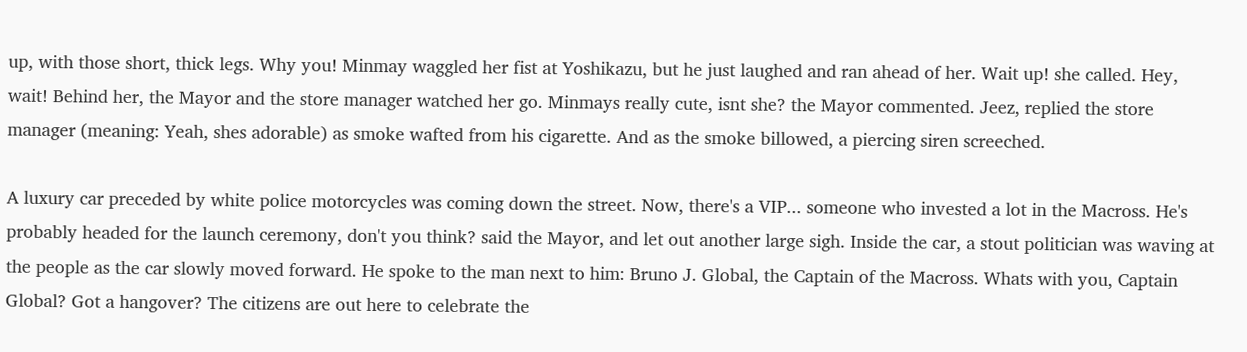up, with those short, thick legs. Why you! Minmay waggled her fist at Yoshikazu, but he just laughed and ran ahead of her. Wait up! she called. Hey, wait! Behind her, the Mayor and the store manager watched her go. Minmays really cute, isnt she? the Mayor commented. Jeez, replied the store manager (meaning: Yeah, shes adorable) as smoke wafted from his cigarette. And as the smoke billowed, a piercing siren screeched.

A luxury car preceded by white police motorcycles was coming down the street. Now, there's a VIP... someone who invested a lot in the Macross. He's probably headed for the launch ceremony, don't you think? said the Mayor, and let out another large sigh. Inside the car, a stout politician was waving at the people as the car slowly moved forward. He spoke to the man next to him: Bruno J. Global, the Captain of the Macross. Whats with you, Captain Global? Got a hangover? The citizens are out here to celebrate the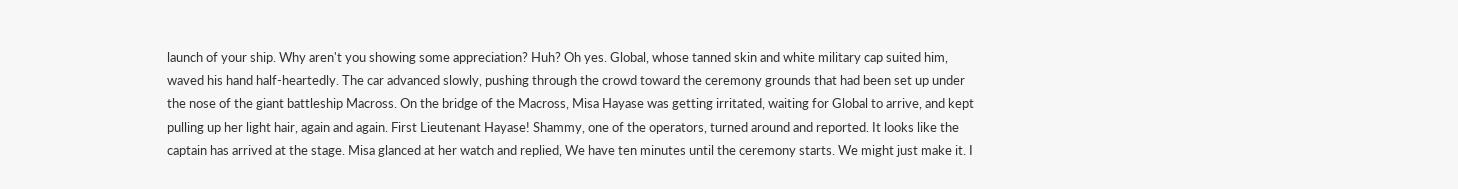launch of your ship. Why aren't you showing some appreciation? Huh? Oh yes. Global, whose tanned skin and white military cap suited him, waved his hand half-heartedly. The car advanced slowly, pushing through the crowd toward the ceremony grounds that had been set up under the nose of the giant battleship Macross. On the bridge of the Macross, Misa Hayase was getting irritated, waiting for Global to arrive, and kept pulling up her light hair, again and again. First Lieutenant Hayase! Shammy, one of the operators, turned around and reported. It looks like the captain has arrived at the stage. Misa glanced at her watch and replied, We have ten minutes until the ceremony starts. We might just make it. I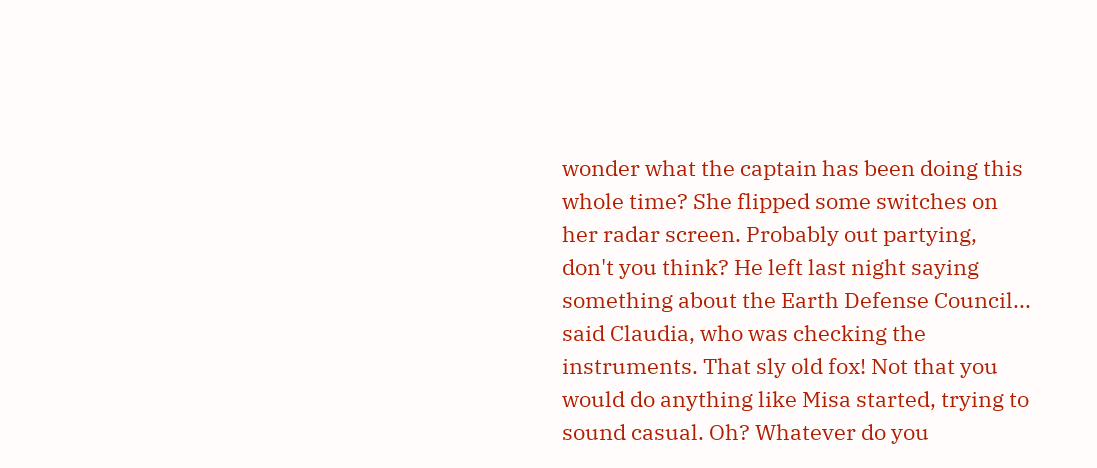wonder what the captain has been doing this whole time? She flipped some switches on her radar screen. Probably out partying, don't you think? He left last night saying something about the Earth Defense Council... said Claudia, who was checking the instruments. That sly old fox! Not that you would do anything like Misa started, trying to sound casual. Oh? Whatever do you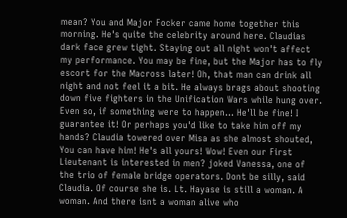mean? You and Major Focker came home together this morning. He's quite the celebrity around here. Claudias dark face grew tight. Staying out all night won't affect my performance. You may be fine, but the Major has to fly escort for the Macross later! Oh, that man can drink all night and not feel it a bit. He always brags about shooting down five fighters in the Unification Wars while hung over. Even so, if something were to happen... He'll be fine! I guarantee it! Or perhaps you'd like to take him off my hands? Claudia towered over Misa as she almost shouted, You can have him! He's all yours! Wow! Even our First Lieutenant is interested in men? joked Vanessa, one of the trio of female bridge operators. Dont be silly, said Claudia. Of course she is. Lt. Hayase is still a woman. A woman. And there isnt a woman alive who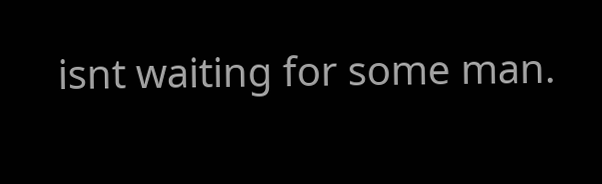isnt waiting for some man.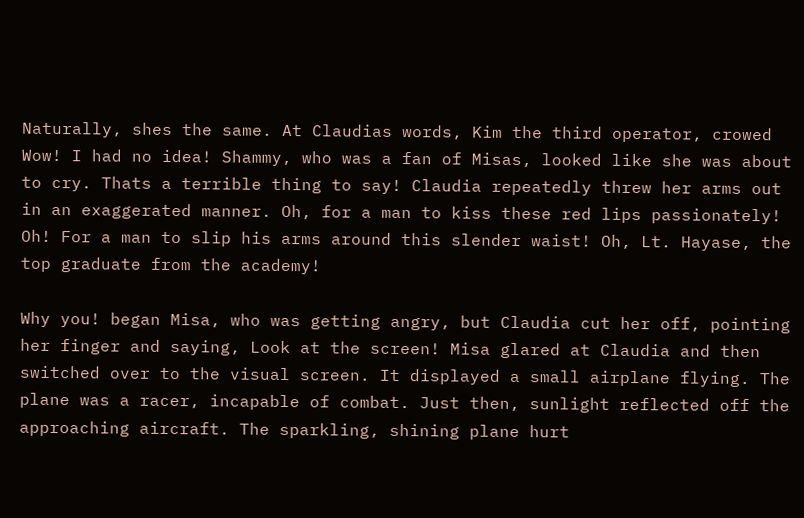Naturally, shes the same. At Claudias words, Kim the third operator, crowed Wow! I had no idea! Shammy, who was a fan of Misas, looked like she was about to cry. Thats a terrible thing to say! Claudia repeatedly threw her arms out in an exaggerated manner. Oh, for a man to kiss these red lips passionately! Oh! For a man to slip his arms around this slender waist! Oh, Lt. Hayase, the top graduate from the academy!

Why you! began Misa, who was getting angry, but Claudia cut her off, pointing her finger and saying, Look at the screen! Misa glared at Claudia and then switched over to the visual screen. It displayed a small airplane flying. The plane was a racer, incapable of combat. Just then, sunlight reflected off the approaching aircraft. The sparkling, shining plane hurt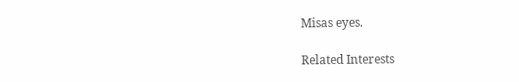Misas eyes.

Related Interests